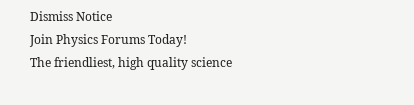Dismiss Notice
Join Physics Forums Today!
The friendliest, high quality science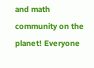and math community on the planet! Everyone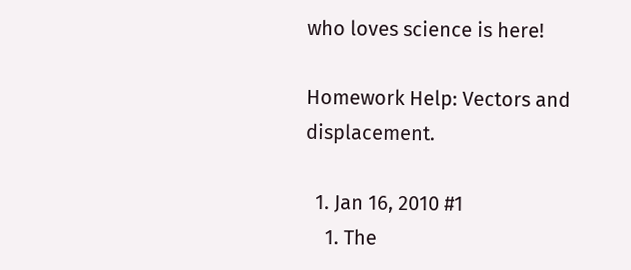who loves science is here!

Homework Help: Vectors and displacement.

  1. Jan 16, 2010 #1
    1. The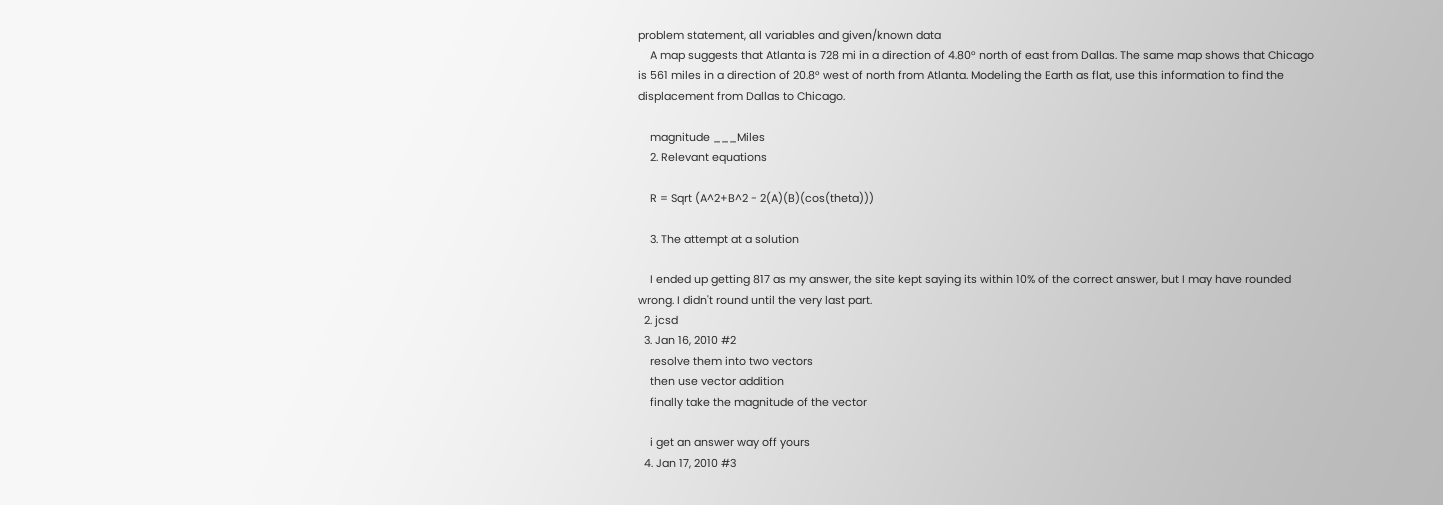problem statement, all variables and given/known data
    A map suggests that Atlanta is 728 mi in a direction of 4.80° north of east from Dallas. The same map shows that Chicago is 561 miles in a direction of 20.8° west of north from Atlanta. Modeling the Earth as flat, use this information to find the displacement from Dallas to Chicago.

    magnitude ___Miles
    2. Relevant equations

    R = Sqrt (A^2+B^2 - 2(A)(B)(cos(theta)))

    3. The attempt at a solution

    I ended up getting 817 as my answer, the site kept saying its within 10% of the correct answer, but I may have rounded wrong. I didn't round until the very last part.
  2. jcsd
  3. Jan 16, 2010 #2
    resolve them into two vectors
    then use vector addition
    finally take the magnitude of the vector

    i get an answer way off yours
  4. Jan 17, 2010 #3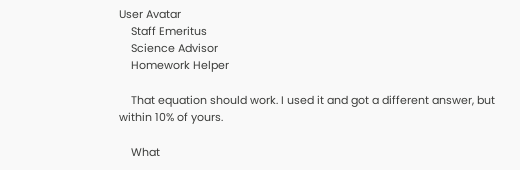User Avatar
    Staff Emeritus
    Science Advisor
    Homework Helper

    That equation should work. I used it and got a different answer, but within 10% of yours.

    What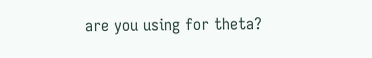are you using for theta?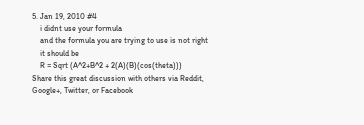5. Jan 19, 2010 #4
    i didnt use your formula
    and the formula you are trying to use is not right
    it should be
    R = Sqrt (A^2+B^2 + 2(A)(B)(cos(theta)))
Share this great discussion with others via Reddit, Google+, Twitter, or Facebook